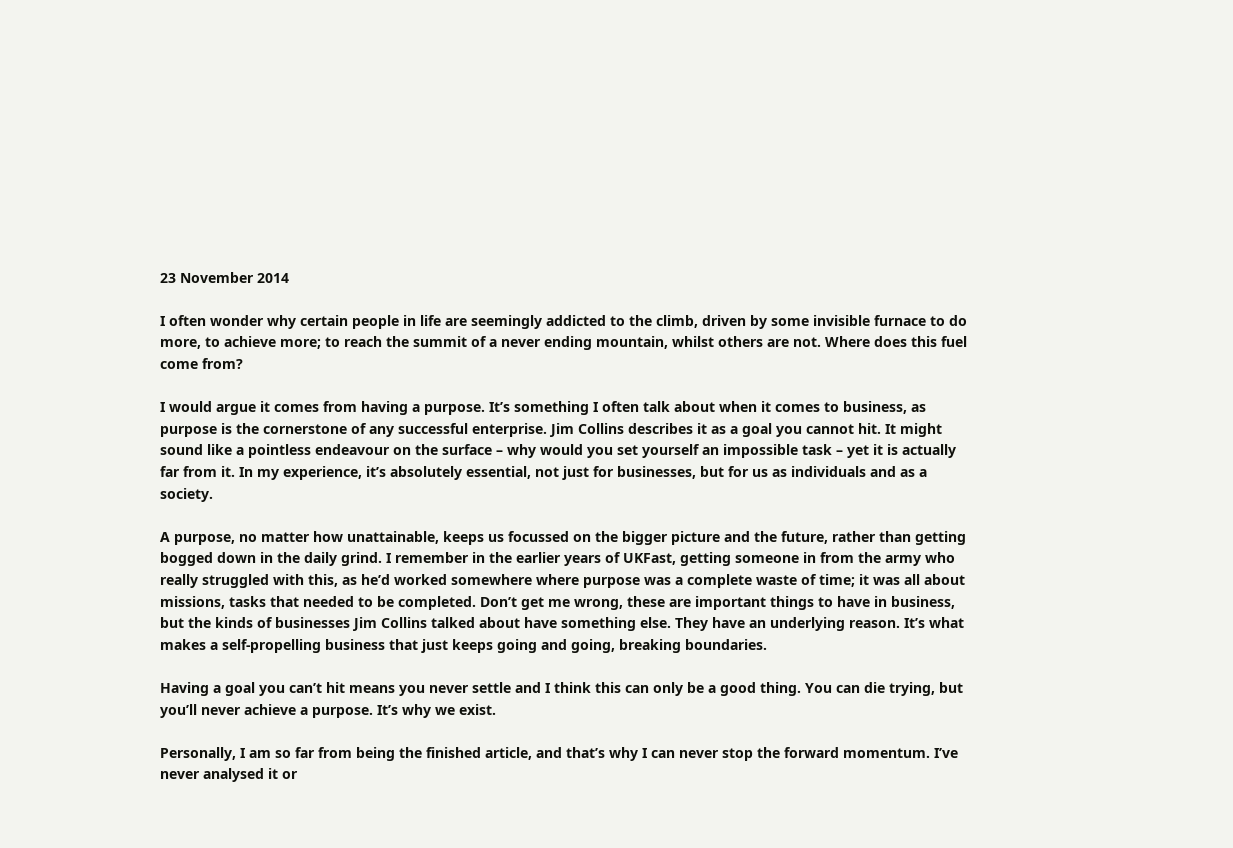23 November 2014

I often wonder why certain people in life are seemingly addicted to the climb, driven by some invisible furnace to do more, to achieve more; to reach the summit of a never ending mountain, whilst others are not. Where does this fuel come from?

I would argue it comes from having a purpose. It’s something I often talk about when it comes to business, as purpose is the cornerstone of any successful enterprise. Jim Collins describes it as a goal you cannot hit. It might sound like a pointless endeavour on the surface – why would you set yourself an impossible task – yet it is actually far from it. In my experience, it’s absolutely essential, not just for businesses, but for us as individuals and as a society.

A purpose, no matter how unattainable, keeps us focussed on the bigger picture and the future, rather than getting bogged down in the daily grind. I remember in the earlier years of UKFast, getting someone in from the army who really struggled with this, as he’d worked somewhere where purpose was a complete waste of time; it was all about missions, tasks that needed to be completed. Don’t get me wrong, these are important things to have in business, but the kinds of businesses Jim Collins talked about have something else. They have an underlying reason. It’s what makes a self-propelling business that just keeps going and going, breaking boundaries.

Having a goal you can’t hit means you never settle and I think this can only be a good thing. You can die trying, but you’ll never achieve a purpose. It’s why we exist.

Personally, I am so far from being the finished article, and that’s why I can never stop the forward momentum. I’ve never analysed it or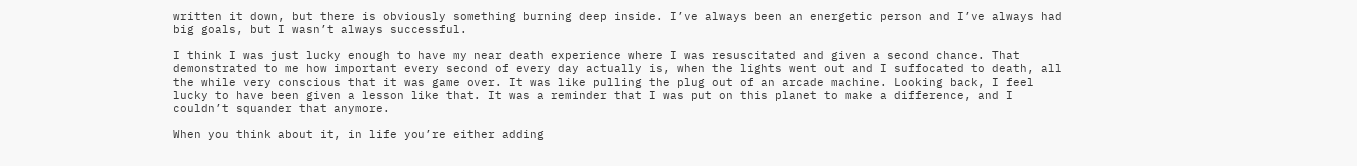written it down, but there is obviously something burning deep inside. I’ve always been an energetic person and I’ve always had big goals, but I wasn’t always successful.

I think I was just lucky enough to have my near death experience where I was resuscitated and given a second chance. That demonstrated to me how important every second of every day actually is, when the lights went out and I suffocated to death, all the while very conscious that it was game over. It was like pulling the plug out of an arcade machine. Looking back, I feel lucky to have been given a lesson like that. It was a reminder that I was put on this planet to make a difference, and I couldn’t squander that anymore.

When you think about it, in life you’re either adding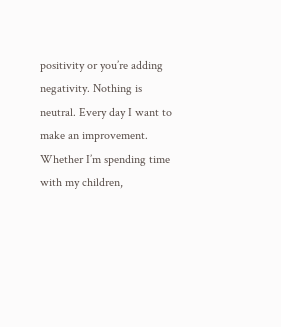positivity or you’re adding negativity. Nothing is neutral. Every day I want to make an improvement. Whether I’m spending time with my children,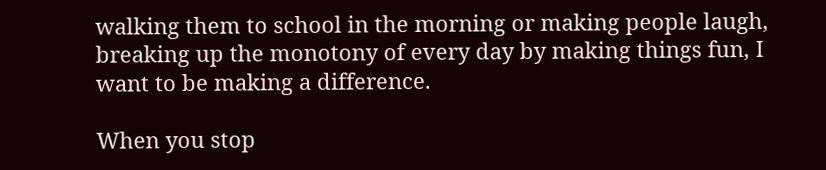walking them to school in the morning or making people laugh, breaking up the monotony of every day by making things fun, I want to be making a difference.

When you stop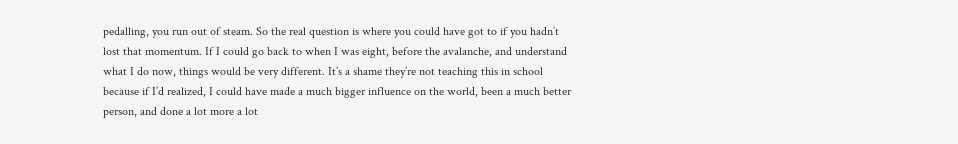pedalling, you run out of steam. So the real question is where you could have got to if you hadn’t lost that momentum. If I could go back to when I was eight, before the avalanche, and understand what I do now, things would be very different. It’s a shame they’re not teaching this in school because if I’d realized, I could have made a much bigger influence on the world, been a much better person, and done a lot more a lot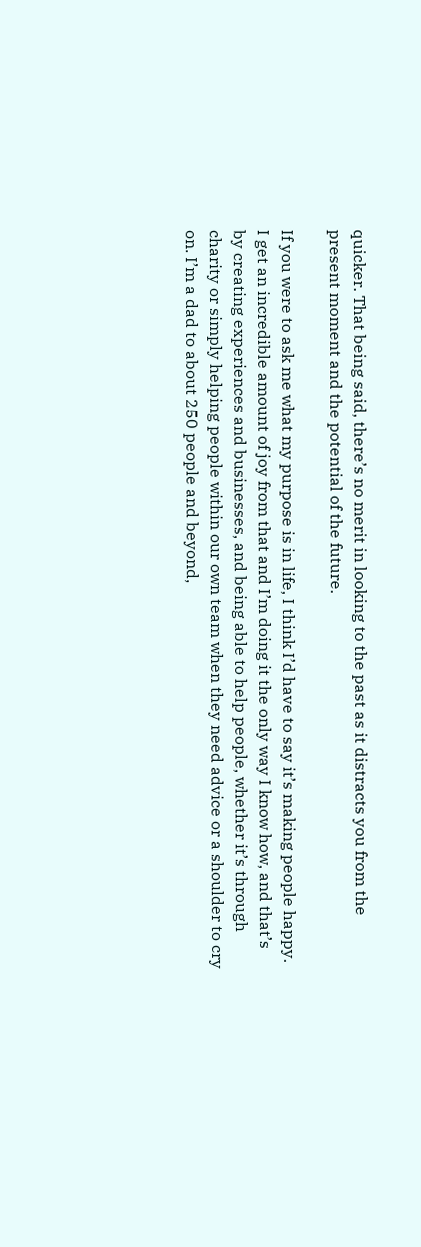quicker. That being said, there’s no merit in looking to the past as it distracts you from the present moment and the potential of the future.

If you were to ask me what my purpose is in life, I think I’d have to say it’s making people happy. I get an incredible amount of joy from that and I’m doing it the only way I know how, and that’s by creating experiences and businesses, and being able to help people, whether it’s through charity or simply helping people within our own team when they need advice or a shoulder to cry on. I’m a dad to about 250 people and beyond,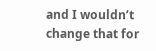and I wouldn’t change that for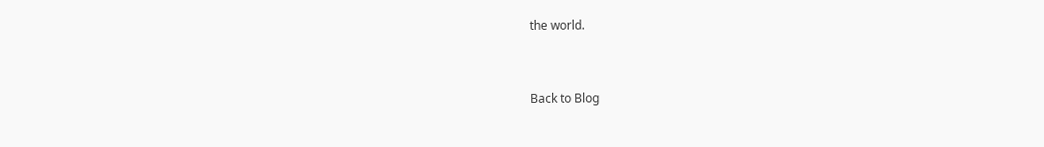the world.


Back to Blog